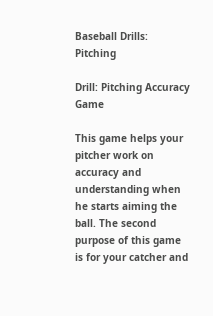Baseball Drills: Pitching

Drill: Pitching Accuracy Game

This game helps your pitcher work on accuracy and understanding when he starts aiming the ball. The second purpose of this game is for your catcher and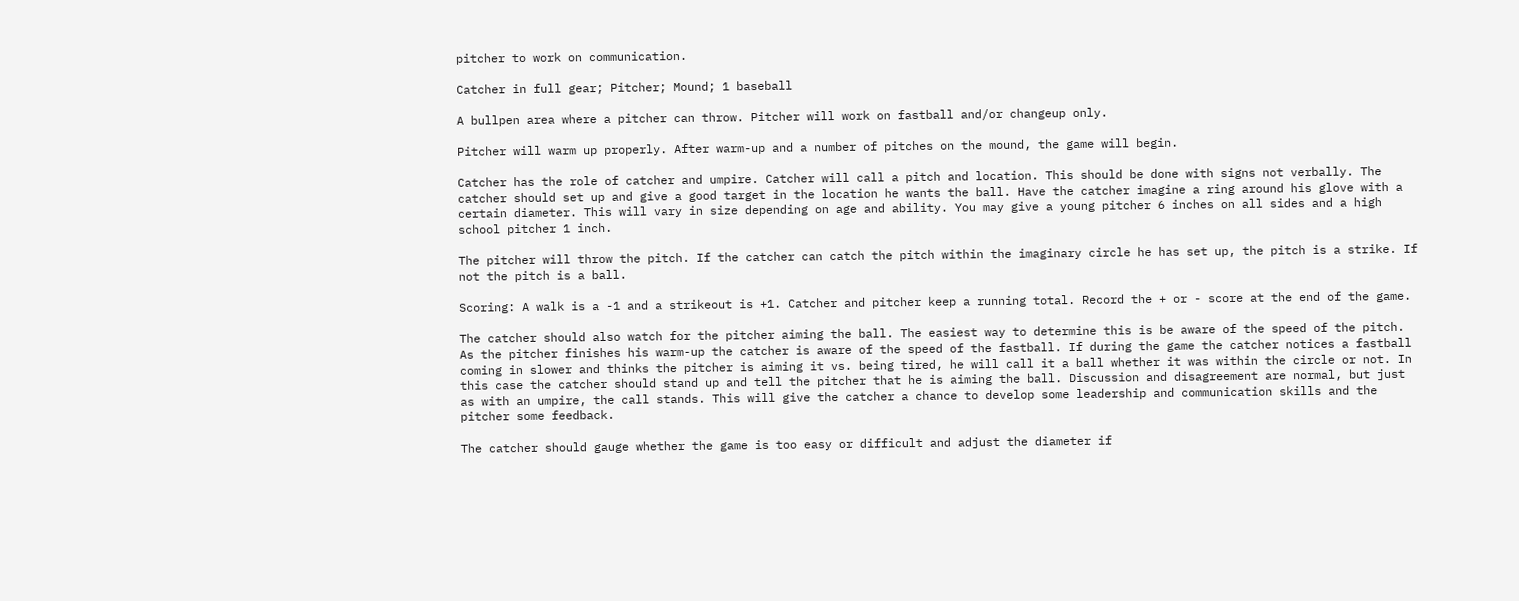pitcher to work on communication.

Catcher in full gear; Pitcher; Mound; 1 baseball

A bullpen area where a pitcher can throw. Pitcher will work on fastball and/or changeup only.

Pitcher will warm up properly. After warm-up and a number of pitches on the mound, the game will begin.

Catcher has the role of catcher and umpire. Catcher will call a pitch and location. This should be done with signs not verbally. The catcher should set up and give a good target in the location he wants the ball. Have the catcher imagine a ring around his glove with a certain diameter. This will vary in size depending on age and ability. You may give a young pitcher 6 inches on all sides and a high school pitcher 1 inch.

The pitcher will throw the pitch. If the catcher can catch the pitch within the imaginary circle he has set up, the pitch is a strike. If not the pitch is a ball.

Scoring: A walk is a -1 and a strikeout is +1. Catcher and pitcher keep a running total. Record the + or - score at the end of the game.

The catcher should also watch for the pitcher aiming the ball. The easiest way to determine this is be aware of the speed of the pitch. As the pitcher finishes his warm-up the catcher is aware of the speed of the fastball. If during the game the catcher notices a fastball coming in slower and thinks the pitcher is aiming it vs. being tired, he will call it a ball whether it was within the circle or not. In this case the catcher should stand up and tell the pitcher that he is aiming the ball. Discussion and disagreement are normal, but just as with an umpire, the call stands. This will give the catcher a chance to develop some leadership and communication skills and the pitcher some feedback.

The catcher should gauge whether the game is too easy or difficult and adjust the diameter if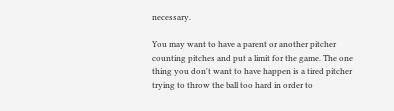necessary.

You may want to have a parent or another pitcher counting pitches and put a limit for the game. The one thing you don't want to have happen is a tired pitcher trying to throw the ball too hard in order to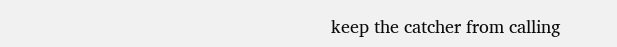keep the catcher from calling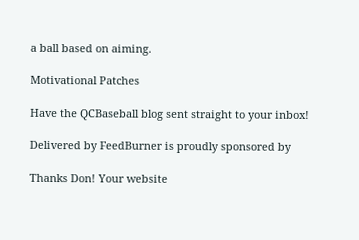a ball based on aiming.

Motivational Patches

Have the QCBaseball blog sent straight to your inbox!

Delivered by FeedBurner is proudly sponsored by

Thanks Don! Your website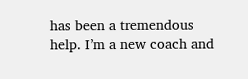has been a tremendous help. I’m a new coach and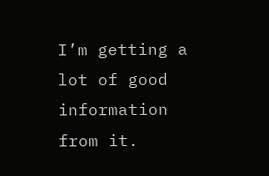I’m getting a lot of good information from it.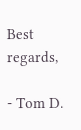Best regards,

- Tom D.